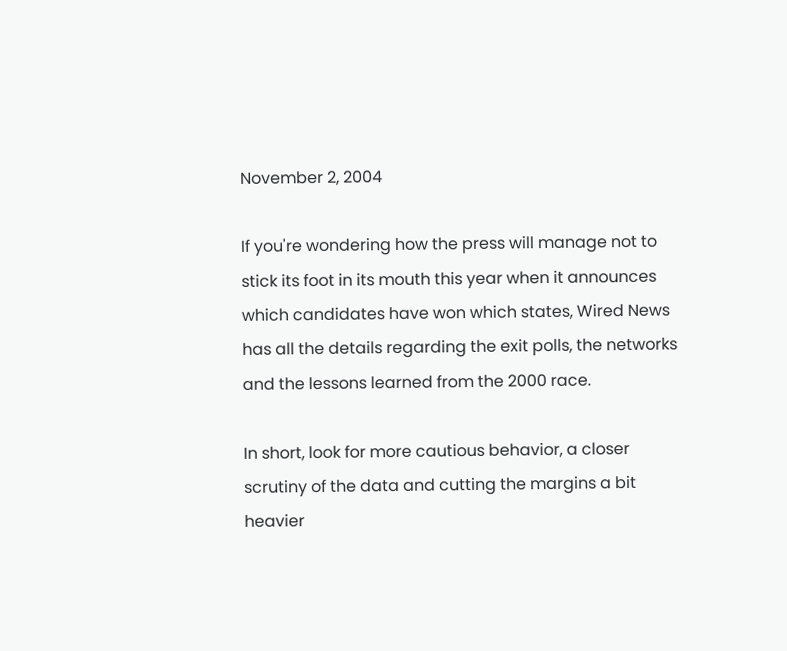November 2, 2004

If you're wondering how the press will manage not to stick its foot in its mouth this year when it announces which candidates have won which states, Wired News has all the details regarding the exit polls, the networks and the lessons learned from the 2000 race.

In short, look for more cautious behavior, a closer scrutiny of the data and cutting the margins a bit heavier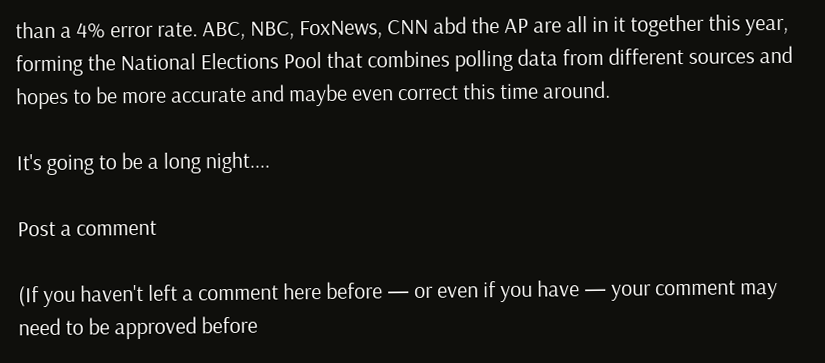than a 4% error rate. ABC, NBC, FoxNews, CNN abd the AP are all in it together this year, forming the National Elections Pool that combines polling data from different sources and hopes to be more accurate and maybe even correct this time around.

It's going to be a long night....

Post a comment

(If you haven't left a comment here before — or even if you have — your comment may need to be approved before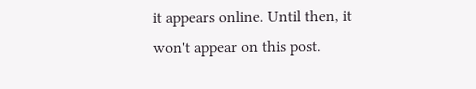it appears online. Until then, it won't appear on this post.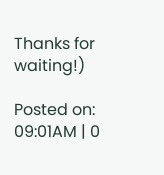Thanks for waiting!)

Posted on: 09:01AM | 0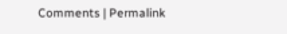Comments | Permalink